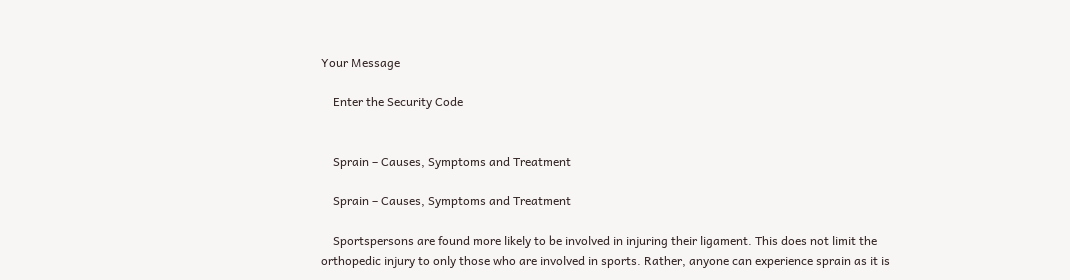Your Message

    Enter the Security Code


    Sprain – Causes, Symptoms and Treatment

    Sprain – Causes, Symptoms and Treatment

    Sportspersons are found more likely to be involved in injuring their ligament. This does not limit the orthopedic injury to only those who are involved in sports. Rather, anyone can experience sprain as it is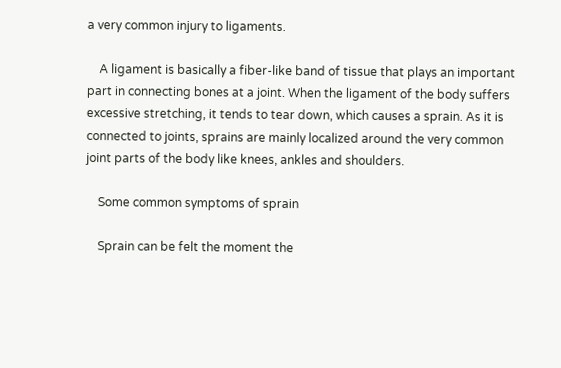a very common injury to ligaments.

    A ligament is basically a fiber-like band of tissue that plays an important part in connecting bones at a joint. When the ligament of the body suffers excessive stretching, it tends to tear down, which causes a sprain. As it is connected to joints, sprains are mainly localized around the very common joint parts of the body like knees, ankles and shoulders.

    Some common symptoms of sprain

    Sprain can be felt the moment the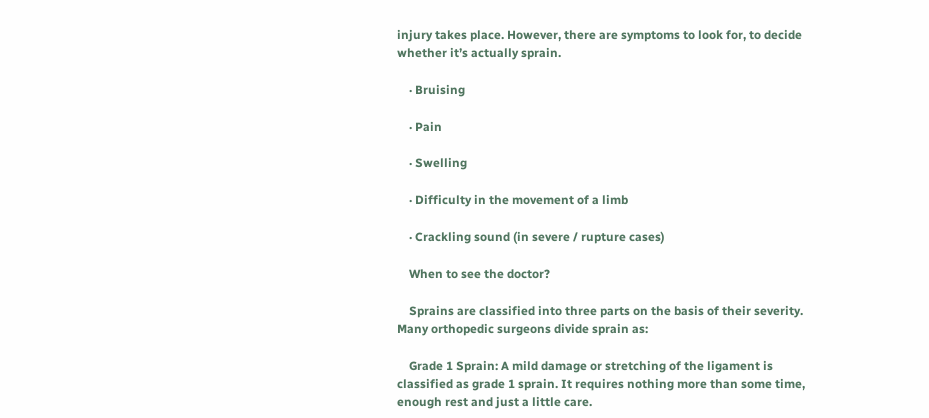injury takes place. However, there are symptoms to look for, to decide whether it’s actually sprain.

    · Bruising

    · Pain

    · Swelling

    · Difficulty in the movement of a limb

    · Crackling sound (in severe / rupture cases)

    When to see the doctor?

    Sprains are classified into three parts on the basis of their severity. Many orthopedic surgeons divide sprain as:

    Grade 1 Sprain: A mild damage or stretching of the ligament is classified as grade 1 sprain. It requires nothing more than some time, enough rest and just a little care.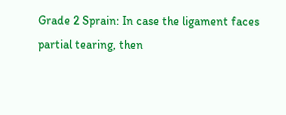Grade 2 Sprain: In case the ligament faces partial tearing, then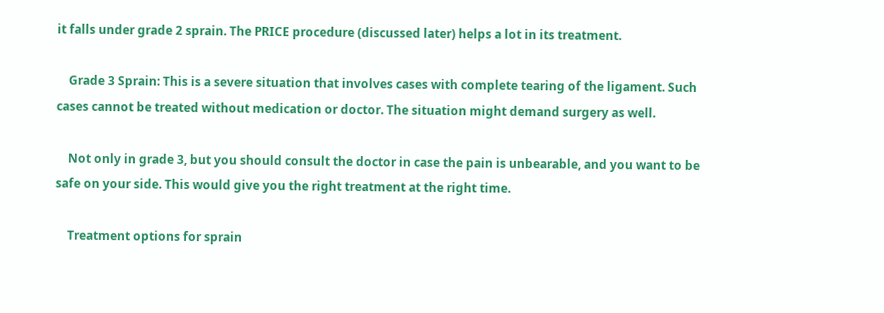it falls under grade 2 sprain. The PRICE procedure (discussed later) helps a lot in its treatment.

    Grade 3 Sprain: This is a severe situation that involves cases with complete tearing of the ligament. Such cases cannot be treated without medication or doctor. The situation might demand surgery as well.

    Not only in grade 3, but you should consult the doctor in case the pain is unbearable, and you want to be safe on your side. This would give you the right treatment at the right time.

    Treatment options for sprain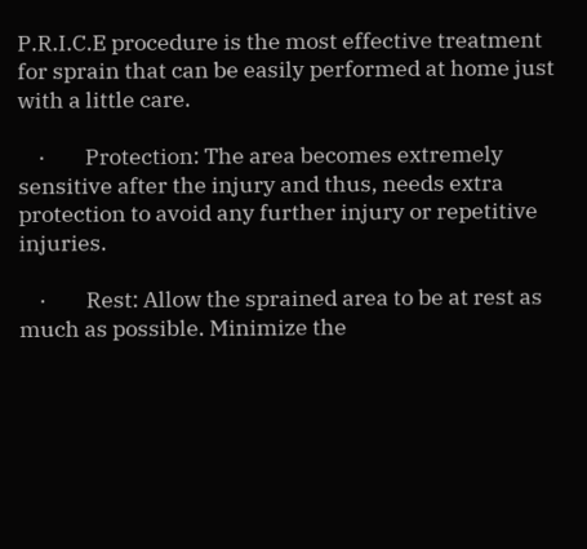P.R.I.C.E procedure is the most effective treatment for sprain that can be easily performed at home just with a little care.

    ·        Protection: The area becomes extremely sensitive after the injury and thus, needs extra protection to avoid any further injury or repetitive injuries.

    ·        Rest: Allow the sprained area to be at rest as much as possible. Minimize the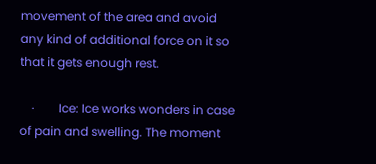movement of the area and avoid any kind of additional force on it so that it gets enough rest.

    ·        Ice: Ice works wonders in case of pain and swelling. The moment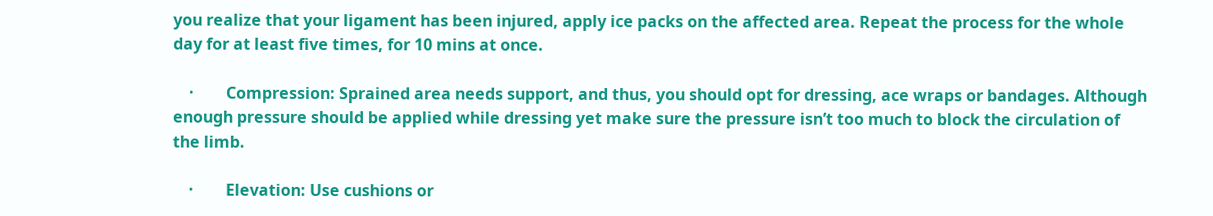you realize that your ligament has been injured, apply ice packs on the affected area. Repeat the process for the whole day for at least five times, for 10 mins at once.

    ·        Compression: Sprained area needs support, and thus, you should opt for dressing, ace wraps or bandages. Although enough pressure should be applied while dressing yet make sure the pressure isn’t too much to block the circulation of the limb.

    ·        Elevation: Use cushions or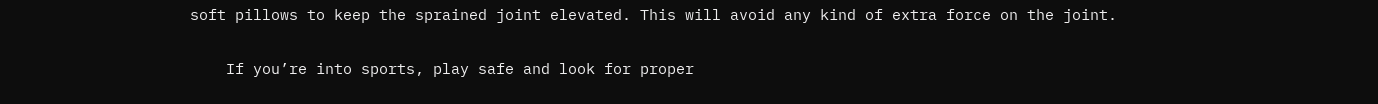soft pillows to keep the sprained joint elevated. This will avoid any kind of extra force on the joint.

    If you’re into sports, play safe and look for proper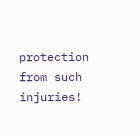protection from such injuries!